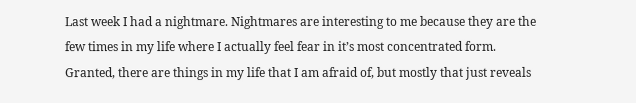Last week I had a nightmare. Nightmares are interesting to me because they are the few times in my life where I actually feel fear in it’s most concentrated form. Granted, there are things in my life that I am afraid of, but mostly that just reveals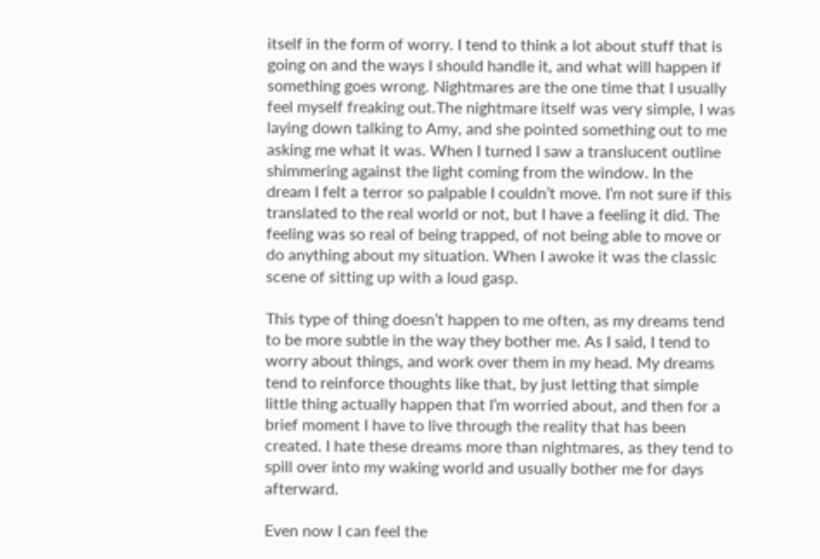itself in the form of worry. I tend to think a lot about stuff that is going on and the ways I should handle it, and what will happen if something goes wrong. Nightmares are the one time that I usually feel myself freaking out.The nightmare itself was very simple, I was laying down talking to Amy, and she pointed something out to me asking me what it was. When I turned I saw a translucent outline shimmering against the light coming from the window. In the dream I felt a terror so palpable I couldn’t move. I’m not sure if this translated to the real world or not, but I have a feeling it did. The feeling was so real of being trapped, of not being able to move or do anything about my situation. When I awoke it was the classic scene of sitting up with a loud gasp.

This type of thing doesn’t happen to me often, as my dreams tend to be more subtle in the way they bother me. As I said, I tend to worry about things, and work over them in my head. My dreams tend to reinforce thoughts like that, by just letting that simple little thing actually happen that I’m worried about, and then for a brief moment I have to live through the reality that has been created. I hate these dreams more than nightmares, as they tend to spill over into my waking world and usually bother me for days afterward.

Even now I can feel the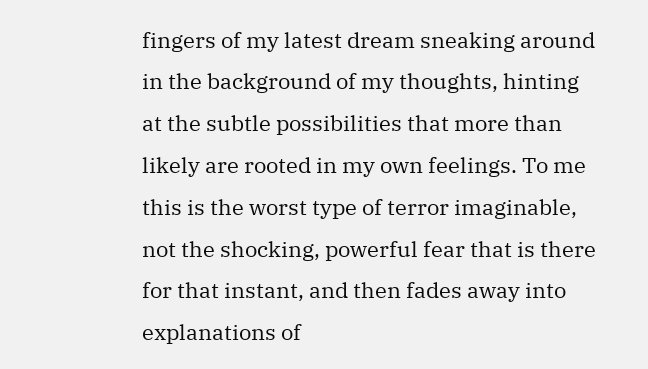fingers of my latest dream sneaking around in the background of my thoughts, hinting at the subtle possibilities that more than likely are rooted in my own feelings. To me this is the worst type of terror imaginable, not the shocking, powerful fear that is there for that instant, and then fades away into explanations of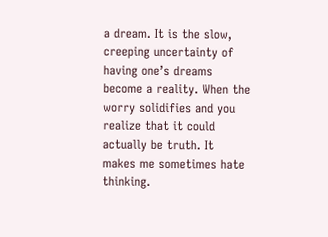a dream. It is the slow, creeping uncertainty of having one’s dreams become a reality. When the worry solidifies and you realize that it could actually be truth. It makes me sometimes hate thinking.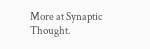More at Synaptic Thought.